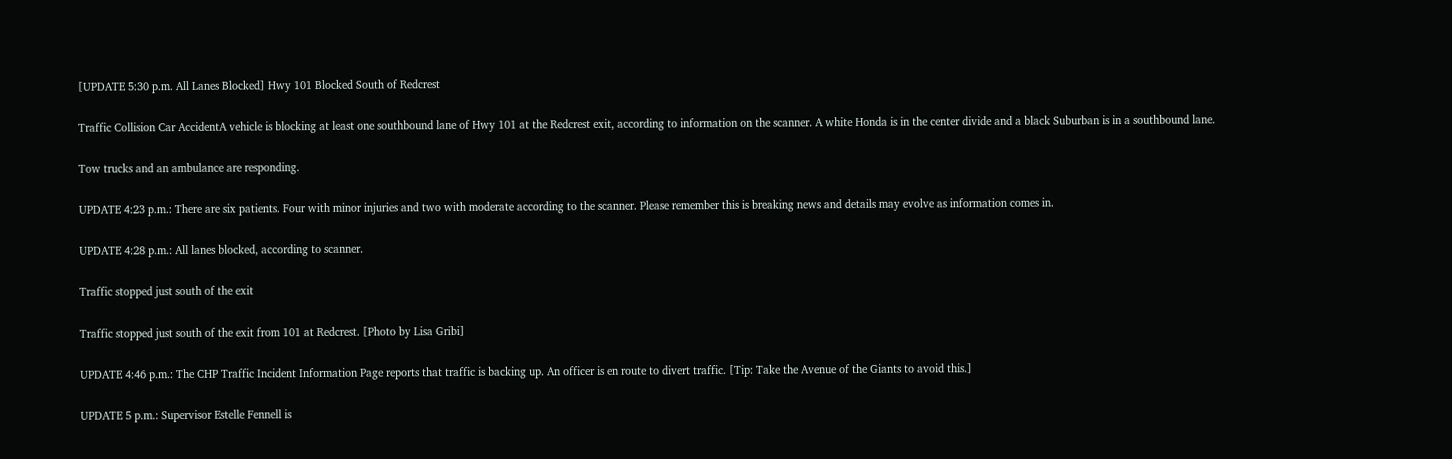[UPDATE 5:30 p.m. All Lanes Blocked] Hwy 101 Blocked South of Redcrest

Traffic Collision Car AccidentA vehicle is blocking at least one southbound lane of Hwy 101 at the Redcrest exit, according to information on the scanner. A white Honda is in the center divide and a black Suburban is in a southbound lane.

Tow trucks and an ambulance are responding.

UPDATE 4:23 p.m.: There are six patients. Four with minor injuries and two with moderate according to the scanner. Please remember this is breaking news and details may evolve as information comes in.

UPDATE 4:28 p.m.: All lanes blocked, according to scanner.

Traffic stopped just south of the exit

Traffic stopped just south of the exit from 101 at Redcrest. [Photo by Lisa Gribi]

UPDATE 4:46 p.m.: The CHP Traffic Incident Information Page reports that traffic is backing up. An officer is en route to divert traffic. [Tip: Take the Avenue of the Giants to avoid this.]

UPDATE 5 p.m.: Supervisor Estelle Fennell is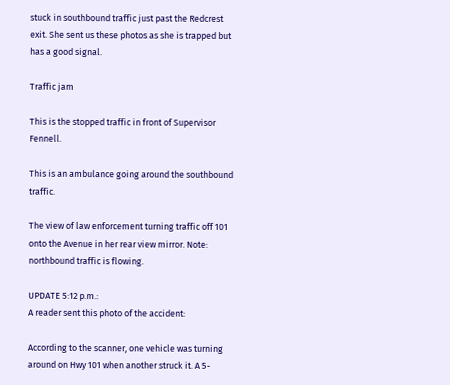stuck in southbound traffic just past the Redcrest exit. She sent us these photos as she is trapped but has a good signal.

Traffic jam

This is the stopped traffic in front of Supervisor Fennell.

This is an ambulance going around the southbound traffic.

The view of law enforcement turning traffic off 101 onto the Avenue in her rear view mirror. Note: northbound traffic is flowing.

UPDATE 5:12 p.m.:
A reader sent this photo of the accident:

According to the scanner, one vehicle was turning around on Hwy 101 when another struck it. A 5-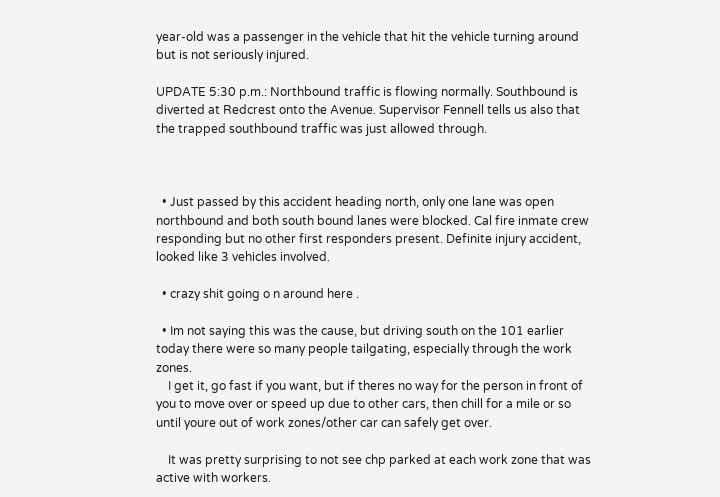year-old was a passenger in the vehicle that hit the vehicle turning around but is not seriously injured.

UPDATE 5:30 p.m.: Northbound traffic is flowing normally. Southbound is diverted at Redcrest onto the Avenue. Supervisor Fennell tells us also that the trapped southbound traffic was just allowed through.



  • Just passed by this accident heading north, only one lane was open northbound and both south bound lanes were blocked. Cal fire inmate crew responding but no other first responders present. Definite injury accident, looked like 3 vehicles involved.

  • crazy shit going o n around here .

  • Im not saying this was the cause, but driving south on the 101 earlier today there were so many people tailgating, especially through the work zones.
    I get it, go fast if you want, but if theres no way for the person in front of you to move over or speed up due to other cars, then chill for a mile or so until youre out of work zones/other car can safely get over.

    It was pretty surprising to not see chp parked at each work zone that was active with workers.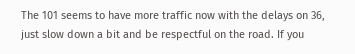The 101 seems to have more traffic now with the delays on 36, just slow down a bit and be respectful on the road. If you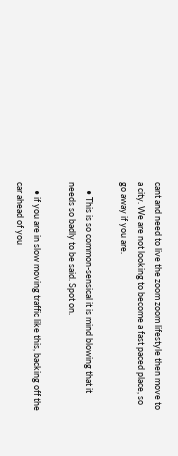cant and need to live the zoom zoom lifestyle then move to a city. We are not looking to become a fast paced place, so go away if you are.

    • This is so common-sensical it is mind blowing that it needs so badly to be said. Spot on.

    • if you are in slow moving traffic like this, backing off the car ahead of you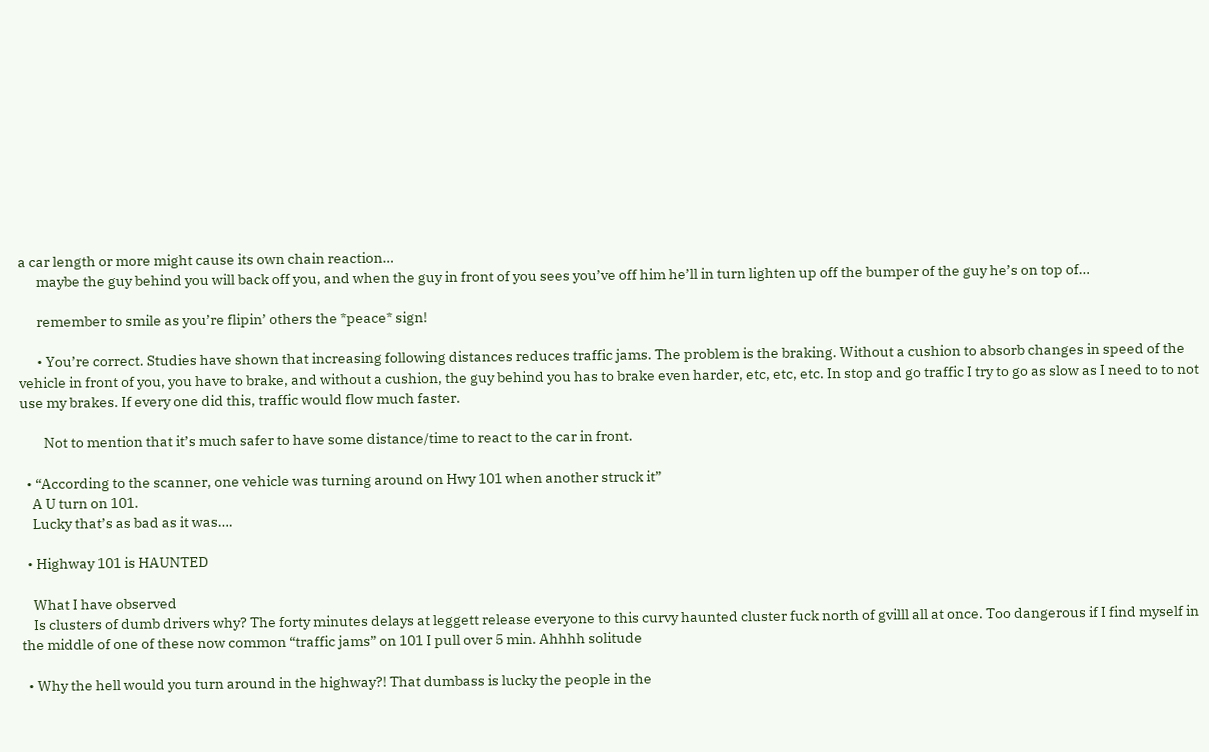a car length or more might cause its own chain reaction…
      maybe the guy behind you will back off you, and when the guy in front of you sees you’ve off him he’ll in turn lighten up off the bumper of the guy he’s on top of…

      remember to smile as you’re flipin’ others the *peace* sign!

      • You’re correct. Studies have shown that increasing following distances reduces traffic jams. The problem is the braking. Without a cushion to absorb changes in speed of the vehicle in front of you, you have to brake, and without a cushion, the guy behind you has to brake even harder, etc, etc, etc. In stop and go traffic I try to go as slow as I need to to not use my brakes. If every one did this, traffic would flow much faster.

        Not to mention that it’s much safer to have some distance/time to react to the car in front.

  • “According to the scanner, one vehicle was turning around on Hwy 101 when another struck it”
    A U turn on 101.
    Lucky that’s as bad as it was….

  • Highway 101 is HAUNTED

    What I have observed
    Is clusters of dumb drivers why? The forty minutes delays at leggett release everyone to this curvy haunted cluster fuck north of gvilll all at once. Too dangerous if I find myself in the middle of one of these now common “traffic jams” on 101 I pull over 5 min. Ahhhh solitude

  • Why the hell would you turn around in the highway?! That dumbass is lucky the people in the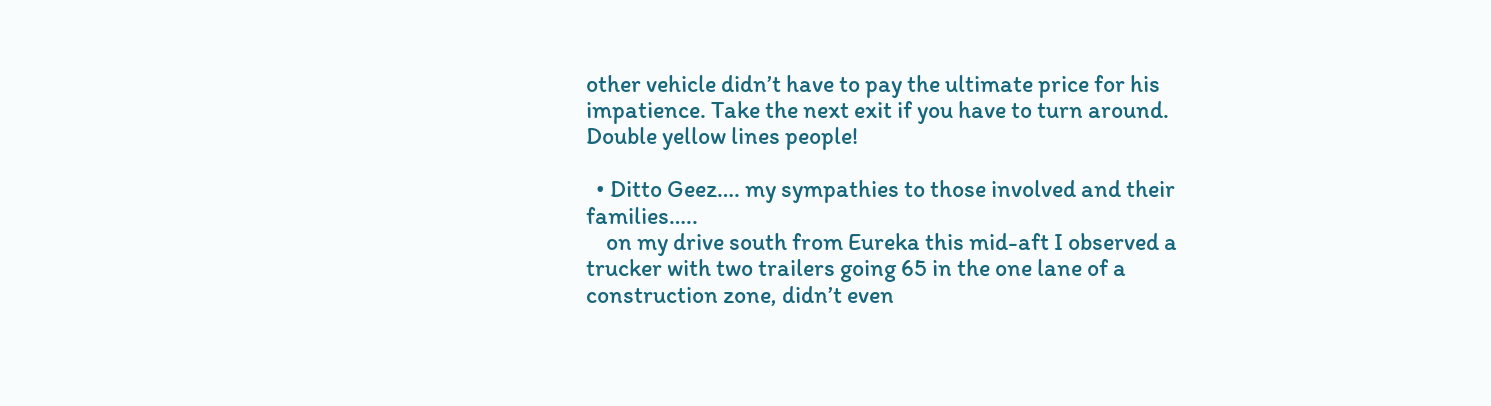other vehicle didn’t have to pay the ultimate price for his impatience. Take the next exit if you have to turn around. Double yellow lines people!

  • Ditto Geez…. my sympathies to those involved and their families…..
    on my drive south from Eureka this mid-aft I observed a trucker with two trailers going 65 in the one lane of a construction zone, didn’t even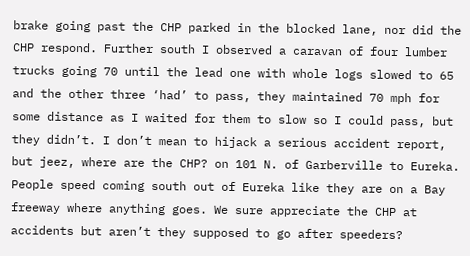brake going past the CHP parked in the blocked lane, nor did the CHP respond. Further south I observed a caravan of four lumber trucks going 70 until the lead one with whole logs slowed to 65 and the other three ‘had’ to pass, they maintained 70 mph for some distance as I waited for them to slow so I could pass, but they didn’t. I don’t mean to hijack a serious accident report, but jeez, where are the CHP? on 101 N. of Garberville to Eureka. People speed coming south out of Eureka like they are on a Bay freeway where anything goes. We sure appreciate the CHP at accidents but aren’t they supposed to go after speeders?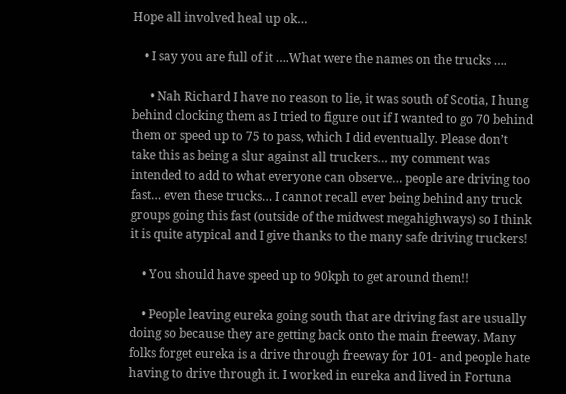Hope all involved heal up ok…

    • I say you are full of it ….What were the names on the trucks ….

      • Nah Richard I have no reason to lie, it was south of Scotia, I hung behind clocking them as I tried to figure out if I wanted to go 70 behind them or speed up to 75 to pass, which I did eventually. Please don’t take this as being a slur against all truckers… my comment was intended to add to what everyone can observe… people are driving too fast… even these trucks… I cannot recall ever being behind any truck groups going this fast (outside of the midwest megahighways) so I think it is quite atypical and I give thanks to the many safe driving truckers!

    • You should have speed up to 90kph to get around them!!

    • People leaving eureka going south that are driving fast are usually doing so because they are getting back onto the main freeway. Many folks forget eureka is a drive through freeway for 101- and people hate having to drive through it. I worked in eureka and lived in Fortuna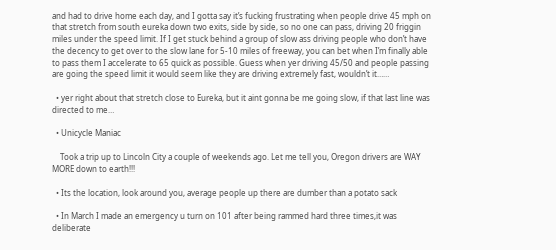and had to drive home each day, and I gotta say it’s fucking frustrating when people drive 45 mph on that stretch from south eureka down two exits, side by side, so no one can pass, driving 20 friggin miles under the speed limit. If I get stuck behind a group of slow ass driving people who don’t have the decency to get over to the slow lane for 5-10 miles of freeway, you can bet when I’m finally able to pass them I accelerate to 65 quick as possible. Guess when yer driving 45/50 and people passing are going the speed limit it would seem like they are driving extremely fast, wouldn’t it……

  • yer right about that stretch close to Eureka, but it aint gonna be me going slow, if that last line was directed to me…

  • Unicycle Maniac

    Took a trip up to Lincoln City a couple of weekends ago. Let me tell you, Oregon drivers are WAY MORE down to earth!!!

  • Its the location, look around you, average people up there are dumber than a potato sack

  • In March I made an emergency u turn on 101 after being rammed hard three times,it was deliberate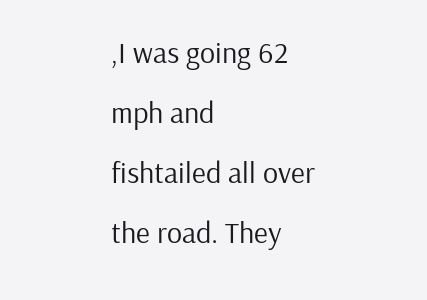,I was going 62 mph and fishtailed all over the road. They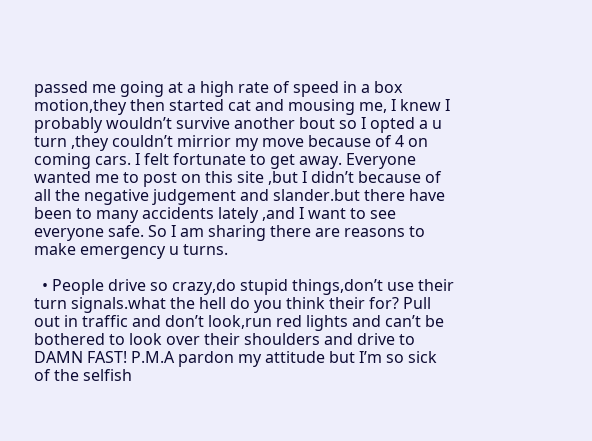passed me going at a high rate of speed in a box motion,they then started cat and mousing me, I knew I probably wouldn’t survive another bout so I opted a u turn ,they couldn’t mirrior my move because of 4 on coming cars. I felt fortunate to get away. Everyone wanted me to post on this site ,but I didn’t because of all the negative judgement and slander.but there have been to many accidents lately ,and I want to see everyone safe. So I am sharing there are reasons to make emergency u turns.

  • People drive so crazy,do stupid things,don’t use their turn signals.what the hell do you think their for? Pull out in traffic and don’t look,run red lights and can’t be bothered to look over their shoulders and drive to DAMN FAST! P.M.A pardon my attitude but I’m so sick of the selfish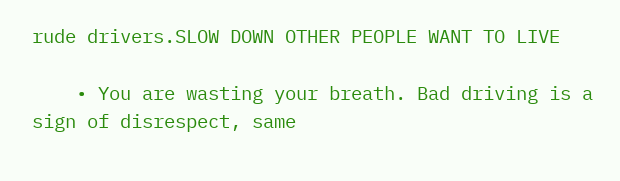rude drivers.SLOW DOWN OTHER PEOPLE WANT TO LIVE

    • You are wasting your breath. Bad driving is a sign of disrespect, same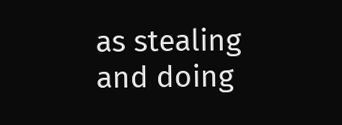as stealing and doing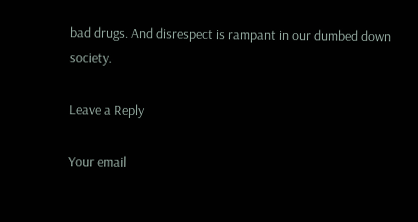bad drugs. And disrespect is rampant in our dumbed down society.

Leave a Reply

Your email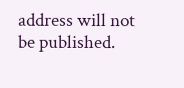address will not be published.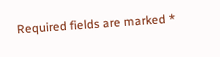Required fields are marked *